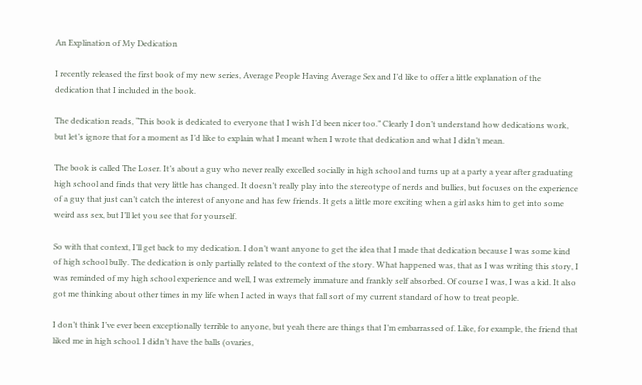An Explination of My Dedication

I recently released the first book of my new series, Average People Having Average Sex and I’d like to offer a little explanation of the dedication that I included in the book.

The dedication reads, “This book is dedicated to everyone that I wish I’d been nicer too.” Clearly I don’t understand how dedications work, but let’s ignore that for a moment as I’d like to explain what I meant when I wrote that dedication and what I didn’t mean.

The book is called The Loser. It’s about a guy who never really excelled socially in high school and turns up at a party a year after graduating high school and finds that very little has changed. It doesn’t really play into the stereotype of nerds and bullies, but focuses on the experience of a guy that just can’t catch the interest of anyone and has few friends. It gets a little more exciting when a girl asks him to get into some weird ass sex, but I’ll let you see that for yourself.

So with that context, I’ll get back to my dedication. I don’t want anyone to get the idea that I made that dedication because I was some kind of high school bully. The dedication is only partially related to the context of the story. What happened was, that as I was writing this story, I was reminded of my high school experience and well, I was extremely immature and frankly self absorbed. Of course I was, I was a kid. It also got me thinking about other times in my life when I acted in ways that fall sort of my current standard of how to treat people.

I don’t think I’ve ever been exceptionally terrible to anyone, but yeah there are things that I’m embarrassed of. Like, for example, the friend that liked me in high school. I didn’t have the balls (ovaries,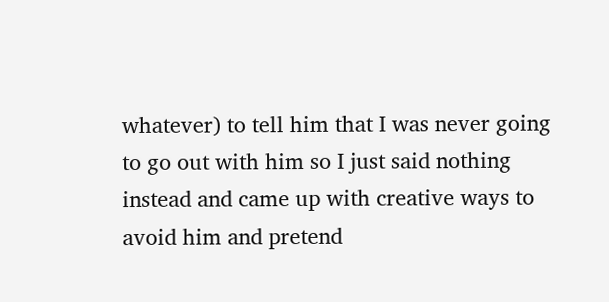whatever) to tell him that I was never going to go out with him so I just said nothing instead and came up with creative ways to avoid him and pretend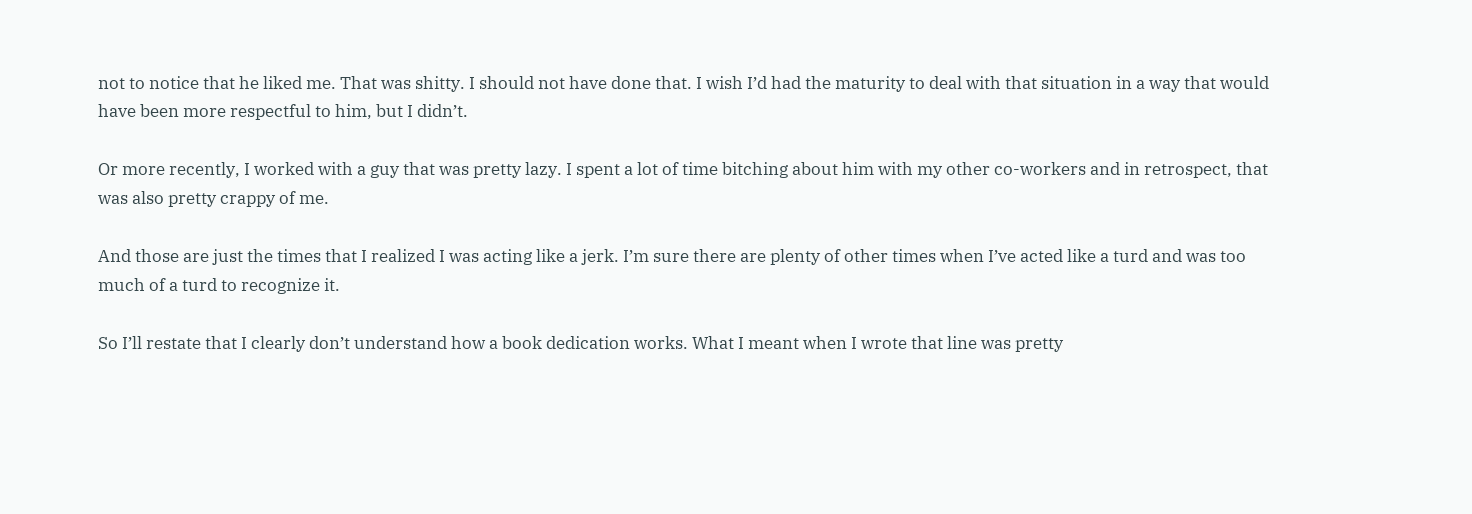not to notice that he liked me. That was shitty. I should not have done that. I wish I’d had the maturity to deal with that situation in a way that would have been more respectful to him, but I didn’t.

Or more recently, I worked with a guy that was pretty lazy. I spent a lot of time bitching about him with my other co-workers and in retrospect, that was also pretty crappy of me.

And those are just the times that I realized I was acting like a jerk. I’m sure there are plenty of other times when I’ve acted like a turd and was too much of a turd to recognize it.

So I’ll restate that I clearly don’t understand how a book dedication works. What I meant when I wrote that line was pretty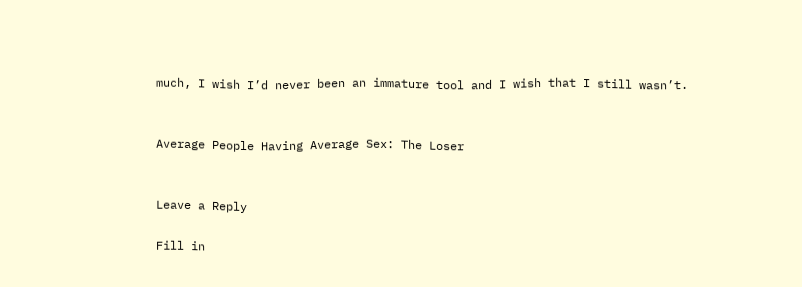much, I wish I’d never been an immature tool and I wish that I still wasn’t.


Average People Having Average Sex: The Loser


Leave a Reply

Fill in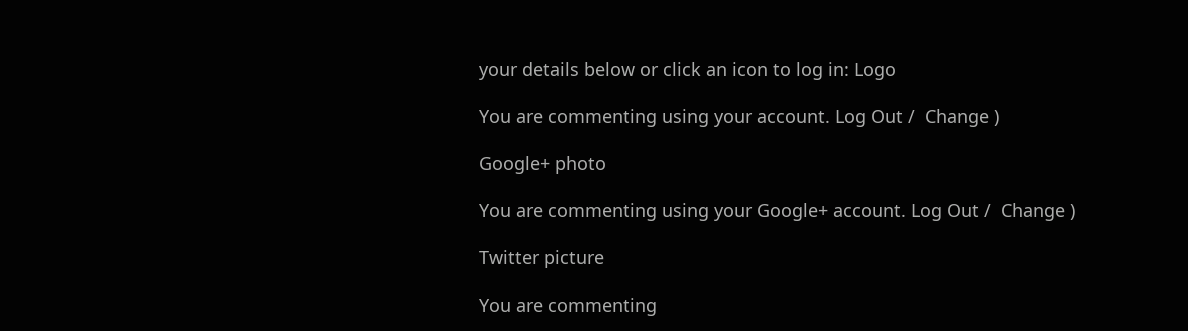your details below or click an icon to log in: Logo

You are commenting using your account. Log Out /  Change )

Google+ photo

You are commenting using your Google+ account. Log Out /  Change )

Twitter picture

You are commenting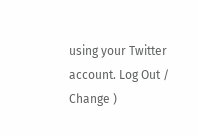using your Twitter account. Log Out /  Change )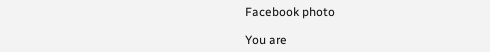Facebook photo

You are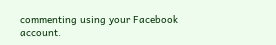commenting using your Facebook account.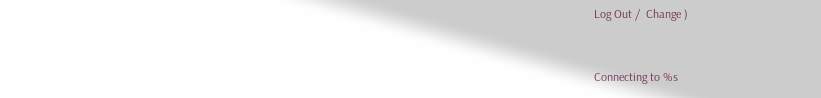Log Out /  Change )


Connecting to %s